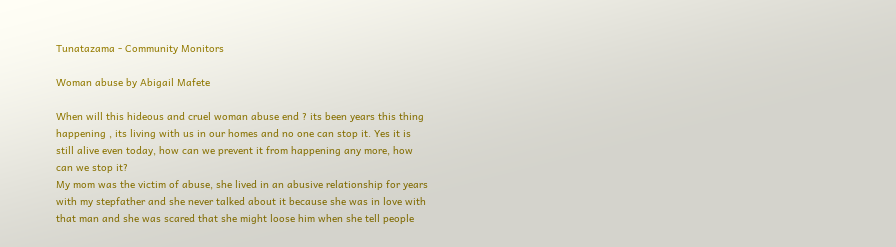Tunatazama - Community Monitors

Woman abuse by Abigail Mafete

When will this hideous and cruel woman abuse end ? its been years this thing happening , its living with us in our homes and no one can stop it. Yes it is still alive even today, how can we prevent it from happening any more, how can we stop it?
My mom was the victim of abuse, she lived in an abusive relationship for years with my stepfather and she never talked about it because she was in love with that man and she was scared that she might loose him when she tell people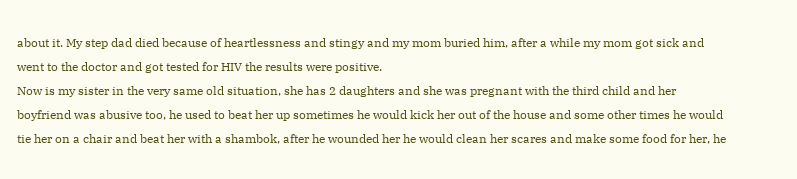about it. My step dad died because of heartlessness and stingy and my mom buried him, after a while my mom got sick and went to the doctor and got tested for HIV the results were positive.
Now is my sister in the very same old situation, she has 2 daughters and she was pregnant with the third child and her boyfriend was abusive too, he used to beat her up sometimes he would kick her out of the house and some other times he would tie her on a chair and beat her with a shambok, after he wounded her he would clean her scares and make some food for her, he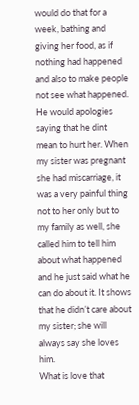would do that for a week, bathing and giving her food, as if nothing had happened and also to make people not see what happened. He would apologies saying that he dint mean to hurt her. When my sister was pregnant she had miscarriage, it was a very painful thing not to her only but to my family as well, she called him to tell him about what happened and he just said what he can do about it. It shows that he didn’t care about my sister; she will always say she loves him.
What is love that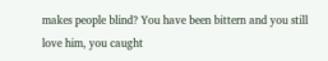makes people blind? You have been bittern and you still love him, you caught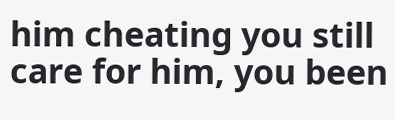him cheating you still care for him, you been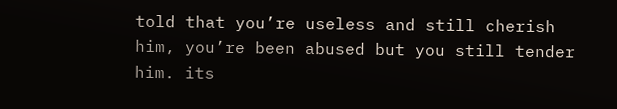told that you’re useless and still cherish him, you’re been abused but you still tender him. its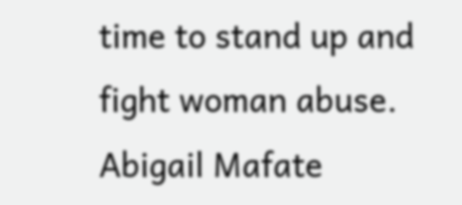time to stand up and fight woman abuse.
Abigail Mafate